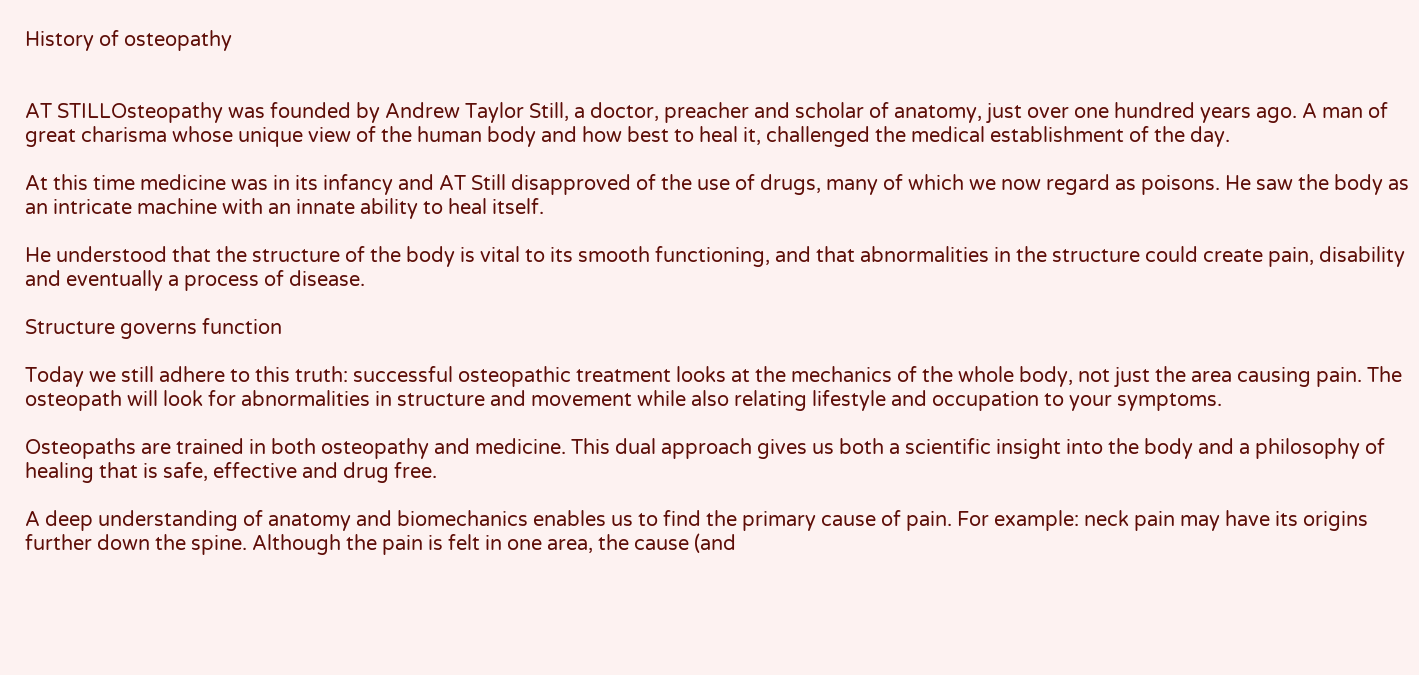History of osteopathy


AT STILLOsteopathy was founded by Andrew Taylor Still, a doctor, preacher and scholar of anatomy, just over one hundred years ago. A man of great charisma whose unique view of the human body and how best to heal it, challenged the medical establishment of the day.

At this time medicine was in its infancy and AT Still disapproved of the use of drugs, many of which we now regard as poisons. He saw the body as an intricate machine with an innate ability to heal itself.

He understood that the structure of the body is vital to its smooth functioning, and that abnormalities in the structure could create pain, disability and eventually a process of disease.

Structure governs function

Today we still adhere to this truth: successful osteopathic treatment looks at the mechanics of the whole body, not just the area causing pain. The osteopath will look for abnormalities in structure and movement while also relating lifestyle and occupation to your symptoms.

Osteopaths are trained in both osteopathy and medicine. This dual approach gives us both a scientific insight into the body and a philosophy of healing that is safe, effective and drug free.

A deep understanding of anatomy and biomechanics enables us to find the primary cause of pain. For example: neck pain may have its origins further down the spine. Although the pain is felt in one area, the cause (and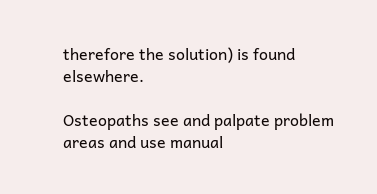therefore the solution) is found elsewhere.

Osteopaths see and palpate problem areas and use manual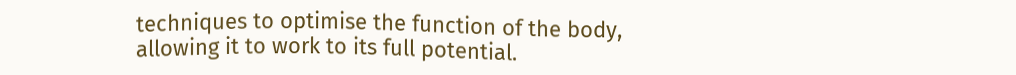techniques to optimise the function of the body, allowing it to work to its full potential.